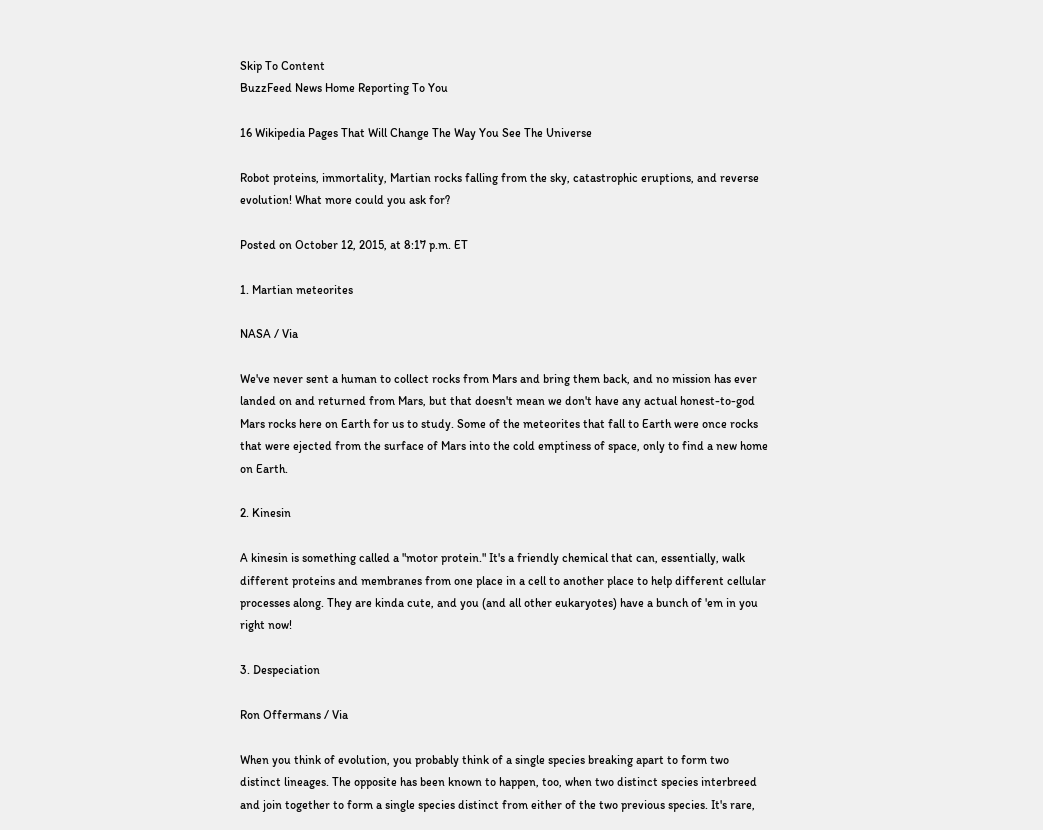Skip To Content
BuzzFeed News Home Reporting To You

16 Wikipedia Pages That Will Change The Way You See The Universe

Robot proteins, immortality, Martian rocks falling from the sky, catastrophic eruptions, and reverse evolution! What more could you ask for?

Posted on October 12, 2015, at 8:17 p.m. ET

1. Martian meteorites

NASA / Via

We've never sent a human to collect rocks from Mars and bring them back, and no mission has ever landed on and returned from Mars, but that doesn't mean we don't have any actual honest-to-god Mars rocks here on Earth for us to study. Some of the meteorites that fall to Earth were once rocks that were ejected from the surface of Mars into the cold emptiness of space, only to find a new home on Earth.

2. Kinesin

A kinesin is something called a "motor protein." It's a friendly chemical that can, essentially, walk different proteins and membranes from one place in a cell to another place to help different cellular processes along. They are kinda cute, and you (and all other eukaryotes) have a bunch of 'em in you right now!

3. Despeciation

Ron Offermans / Via

When you think of evolution, you probably think of a single species breaking apart to form two distinct lineages. The opposite has been known to happen, too, when two distinct species interbreed and join together to form a single species distinct from either of the two previous species. It's rare,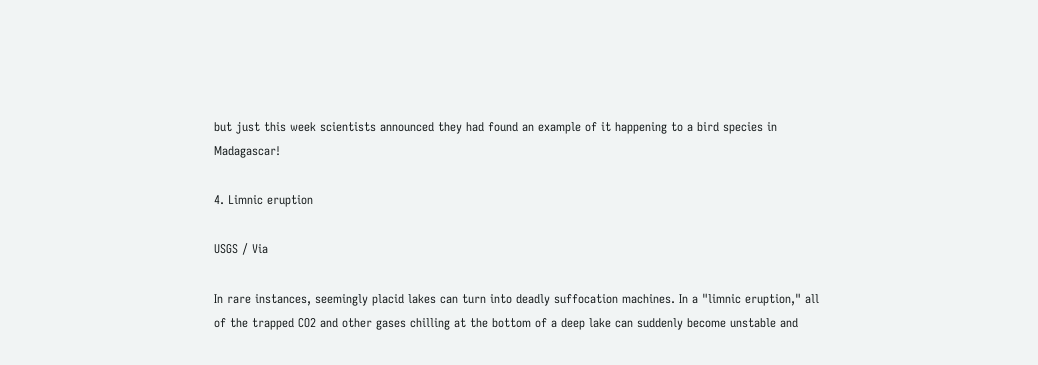but just this week scientists announced they had found an example of it happening to a bird species in Madagascar!

4. Limnic eruption

USGS / Via

In rare instances, seemingly placid lakes can turn into deadly suffocation machines. In a "limnic eruption," all of the trapped CO2 and other gases chilling at the bottom of a deep lake can suddenly become unstable and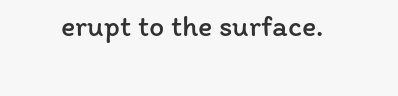erupt to the surface.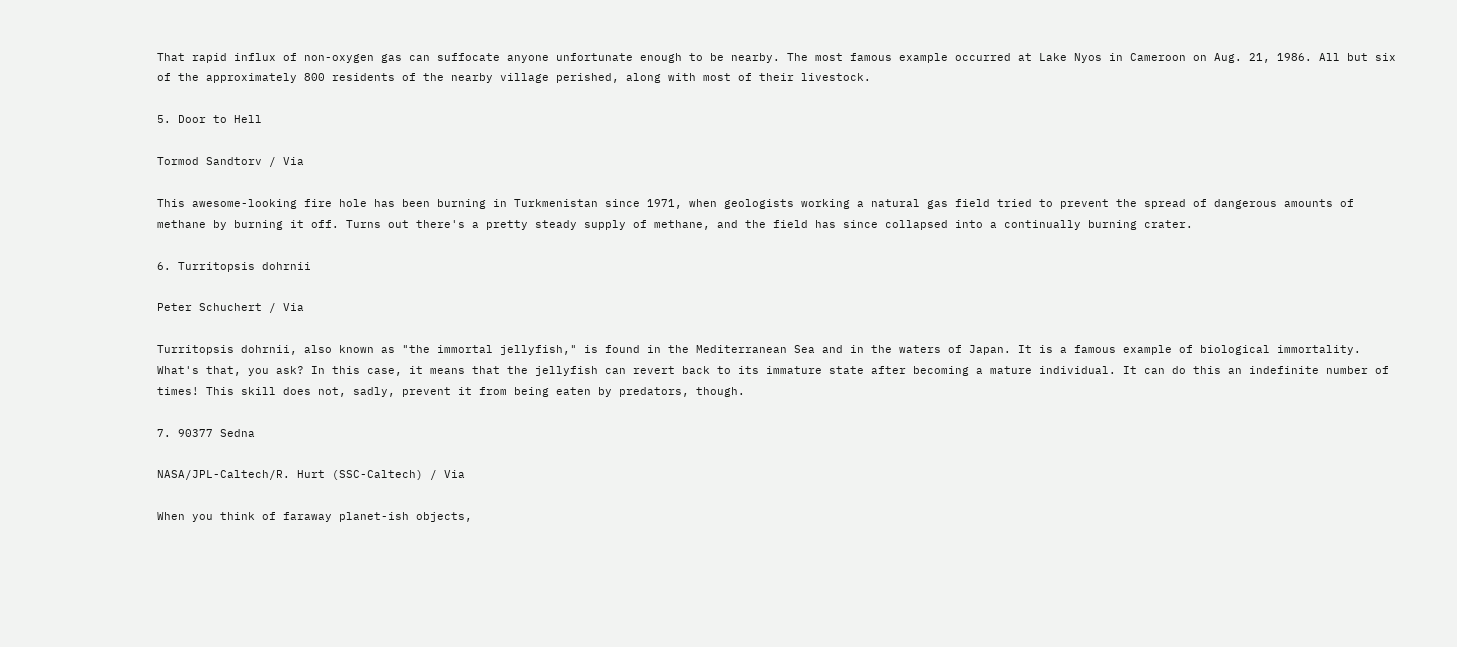That rapid influx of non-oxygen gas can suffocate anyone unfortunate enough to be nearby. The most famous example occurred at Lake Nyos in Cameroon on Aug. 21, 1986. All but six of the approximately 800 residents of the nearby village perished, along with most of their livestock.

5. Door to Hell

Tormod Sandtorv / Via

This awesome-looking fire hole has been burning in Turkmenistan since 1971, when geologists working a natural gas field tried to prevent the spread of dangerous amounts of methane by burning it off. Turns out there's a pretty steady supply of methane, and the field has since collapsed into a continually burning crater.

6. Turritopsis dohrnii

Peter Schuchert / Via

Turritopsis dohrnii, also known as "the immortal jellyfish," is found in the Mediterranean Sea and in the waters of Japan. It is a famous example of biological immortality. What's that, you ask? In this case, it means that the jellyfish can revert back to its immature state after becoming a mature individual. It can do this an indefinite number of times! This skill does not, sadly, prevent it from being eaten by predators, though.

7. 90377 Sedna

NASA/JPL-Caltech/R. Hurt (SSC-Caltech) / Via

When you think of faraway planet-ish objects,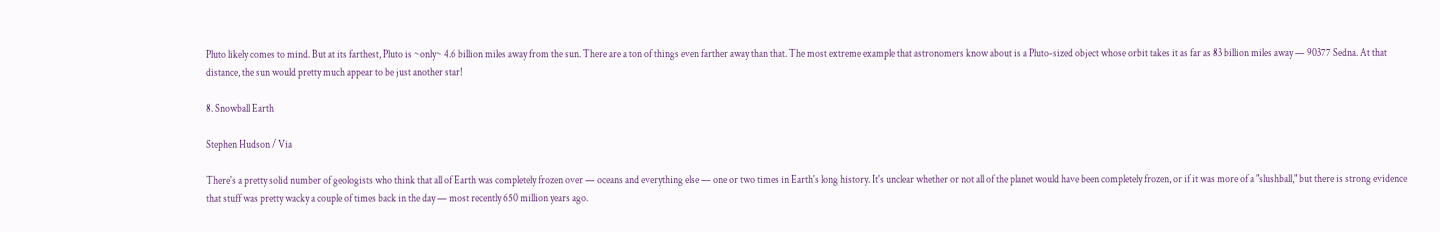Pluto likely comes to mind. But at its farthest, Pluto is ~only~ 4.6 billion miles away from the sun. There are a ton of things even farther away than that. The most extreme example that astronomers know about is a Pluto-sized object whose orbit takes it as far as 83 billion miles away — 90377 Sedna. At that distance, the sun would pretty much appear to be just another star!

8. Snowball Earth

Stephen Hudson / Via

There's a pretty solid number of geologists who think that all of Earth was completely frozen over — oceans and everything else — one or two times in Earth's long history. It's unclear whether or not all of the planet would have been completely frozen, or if it was more of a "slushball," but there is strong evidence that stuff was pretty wacky a couple of times back in the day — most recently 650 million years ago.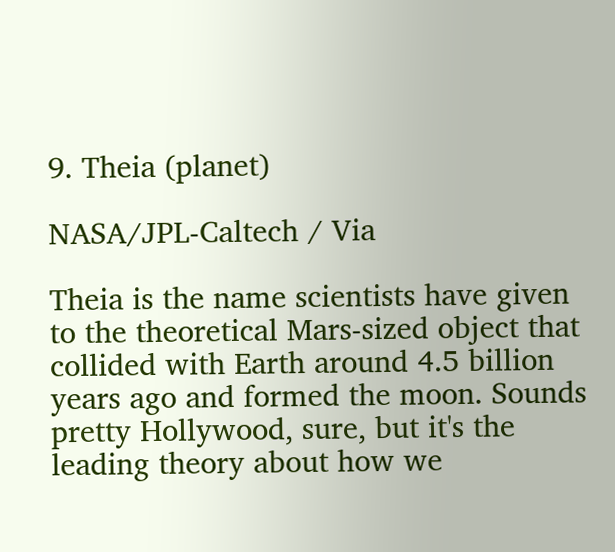9. Theia (planet)

NASA/JPL-Caltech / Via

Theia is the name scientists have given to the theoretical Mars-sized object that collided with Earth around 4.5 billion years ago and formed the moon. Sounds pretty Hollywood, sure, but it's the leading theory about how we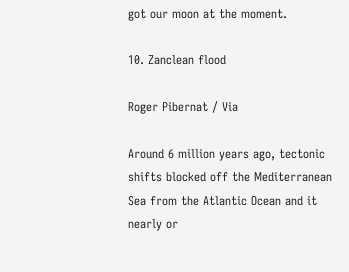got our moon at the moment.

10. Zanclean flood

Roger Pibernat / Via

Around 6 million years ago, tectonic shifts blocked off the Mediterranean Sea from the Atlantic Ocean and it nearly or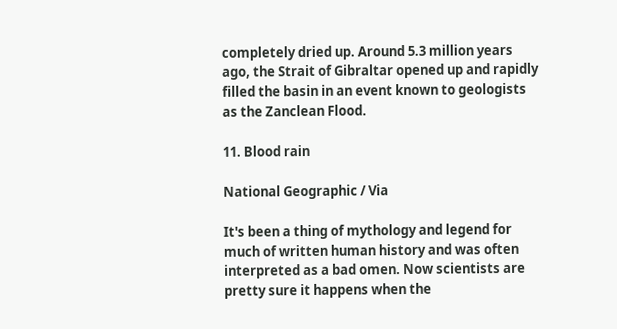completely dried up. Around 5.3 million years ago, the Strait of Gibraltar opened up and rapidly filled the basin in an event known to geologists as the Zanclean Flood.

11. Blood rain

National Geographic / Via

It's been a thing of mythology and legend for much of written human history and was often interpreted as a bad omen. Now scientists are pretty sure it happens when the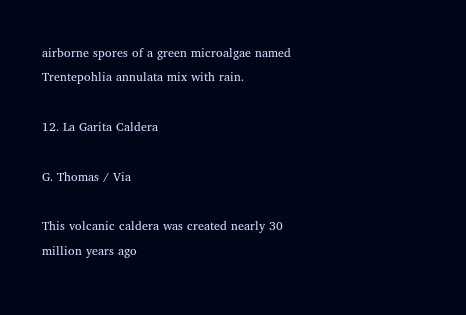airborne spores of a green microalgae named Trentepohlia annulata mix with rain.

12. La Garita Caldera

G. Thomas / Via

This volcanic caldera was created nearly 30 million years ago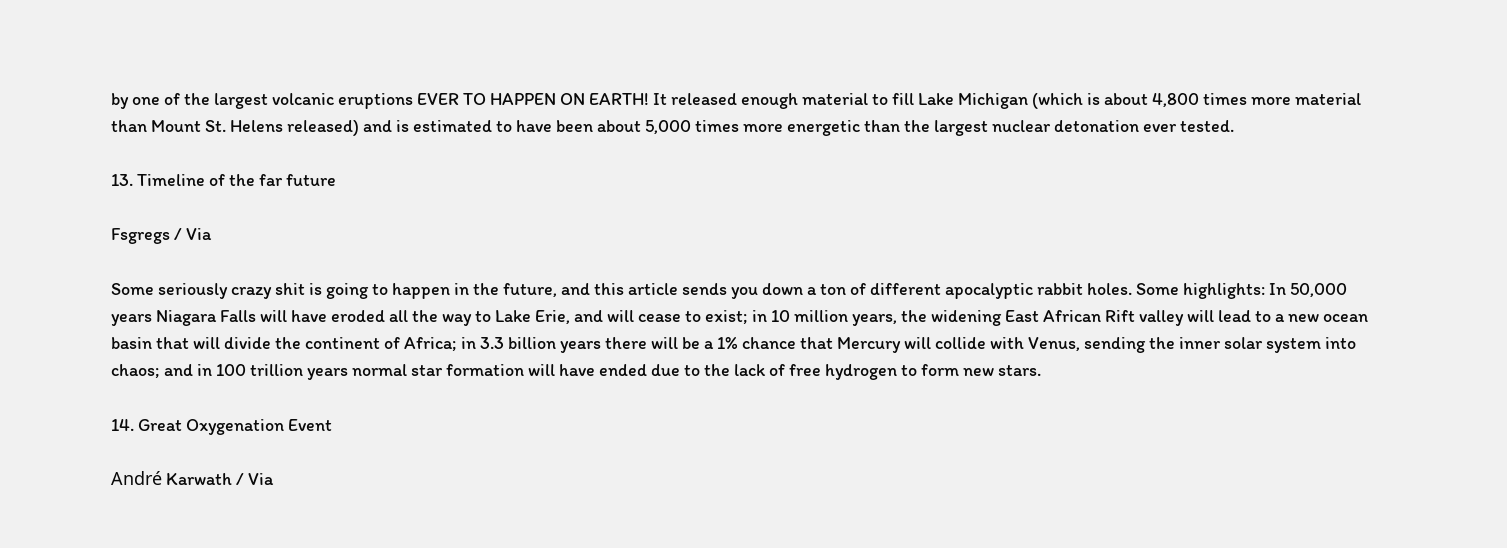by one of the largest volcanic eruptions EVER TO HAPPEN ON EARTH! It released enough material to fill Lake Michigan (which is about 4,800 times more material than Mount St. Helens released) and is estimated to have been about 5,000 times more energetic than the largest nuclear detonation ever tested.

13. Timeline of the far future

Fsgregs / Via

Some seriously crazy shit is going to happen in the future, and this article sends you down a ton of different apocalyptic rabbit holes. Some highlights: In 50,000 years Niagara Falls will have eroded all the way to Lake Erie, and will cease to exist; in 10 million years, the widening East African Rift valley will lead to a new ocean basin that will divide the continent of Africa; in 3.3 billion years there will be a 1% chance that Mercury will collide with Venus, sending the inner solar system into chaos; and in 100 trillion years normal star formation will have ended due to the lack of free hydrogen to form new stars.

14. Great Oxygenation Event

André Karwath / Via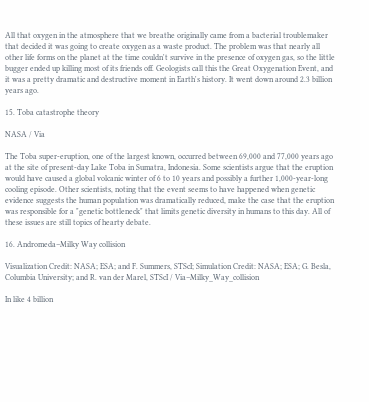All that oxygen in the atmosphere that we breathe originally came from a bacterial troublemaker that decided it was going to create oxygen as a waste product. The problem was that nearly all other life forms on the planet at the time couldn't survive in the presence of oxygen gas, so the little bugger ended up killing most of its friends off. Geologists call this the Great Oxygenation Event, and it was a pretty dramatic and destructive moment in Earth's history. It went down around 2.3 billion years ago.

15. Toba catastrophe theory

NASA / Via

The Toba super-eruption, one of the largest known, occurred between 69,000 and 77,000 years ago at the site of present-day Lake Toba in Sumatra, Indonesia. Some scientists argue that the eruption would have caused a global volcanic winter of 6 to 10 years and possibly a further 1,000-year-long cooling episode. Other scientists, noting that the event seems to have happened when genetic evidence suggests the human population was dramatically reduced, make the case that the eruption was responsible for a "genetic bottleneck" that limits genetic diversity in humans to this day. All of these issues are still topics of hearty debate.

16. Andromeda–Milky Way collision

Visualization Credit: NASA; ESA; and F. Summers, STScI; Simulation Credit: NASA; ESA; G. Besla, Columbia University; and R. van der Marel, STScI / Via–Milky_Way_collision

In like 4 billion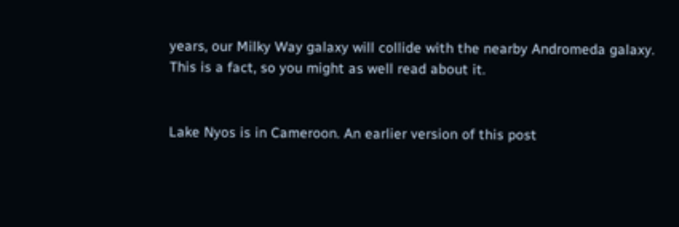years, our Milky Way galaxy will collide with the nearby Andromeda galaxy. This is a fact, so you might as well read about it.


Lake Nyos is in Cameroon. An earlier version of this post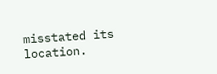misstated its location.